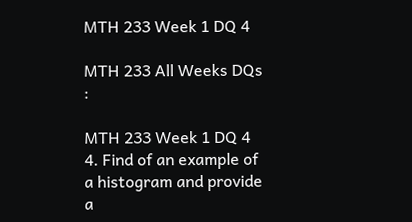MTH 233 Week 1 DQ 4

MTH 233 All Weeks DQs :

MTH 233 Week 1 DQ 4
4. Find of an example of a histogram and provide a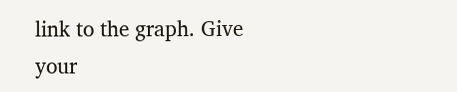link to the graph. Give your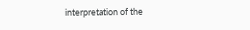interpretation of the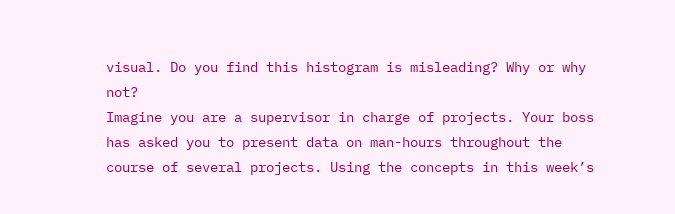visual. Do you find this histogram is misleading? Why or why not?
Imagine you are a supervisor in charge of projects. Your boss has asked you to present data on man-hours throughout the course of several projects. Using the concepts in this week’s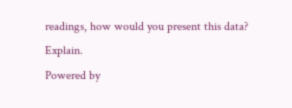readings, how would you present this data? Explain.
Powered by